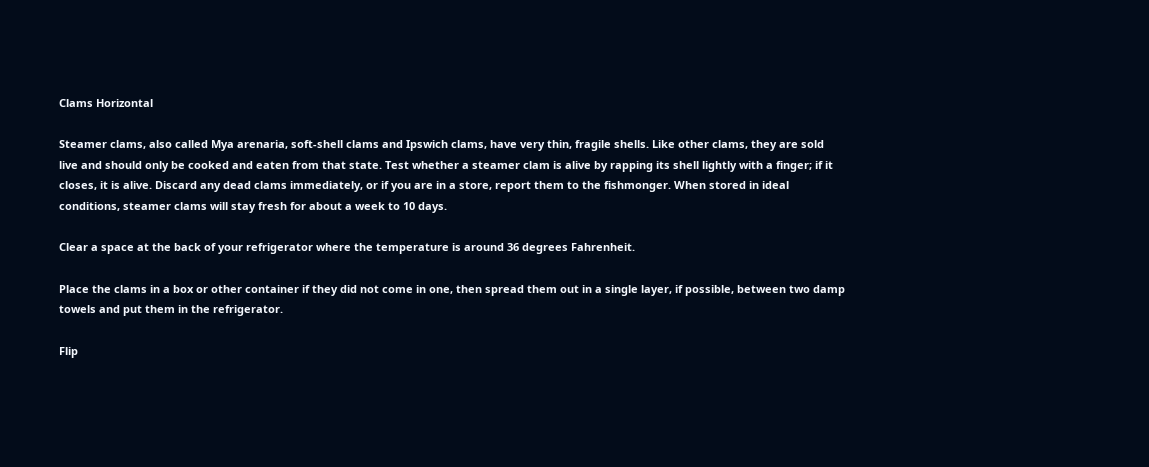Clams Horizontal

Steamer clams, also called Mya arenaria, soft-shell clams and Ipswich clams, have very thin, fragile shells. Like other clams, they are sold live and should only be cooked and eaten from that state. Test whether a steamer clam is alive by rapping its shell lightly with a finger; if it closes, it is alive. Discard any dead clams immediately, or if you are in a store, report them to the fishmonger. When stored in ideal conditions, steamer clams will stay fresh for about a week to 10 days.

Clear a space at the back of your refrigerator where the temperature is around 36 degrees Fahrenheit.

Place the clams in a box or other container if they did not come in one, then spread them out in a single layer, if possible, between two damp towels and put them in the refrigerator.

Flip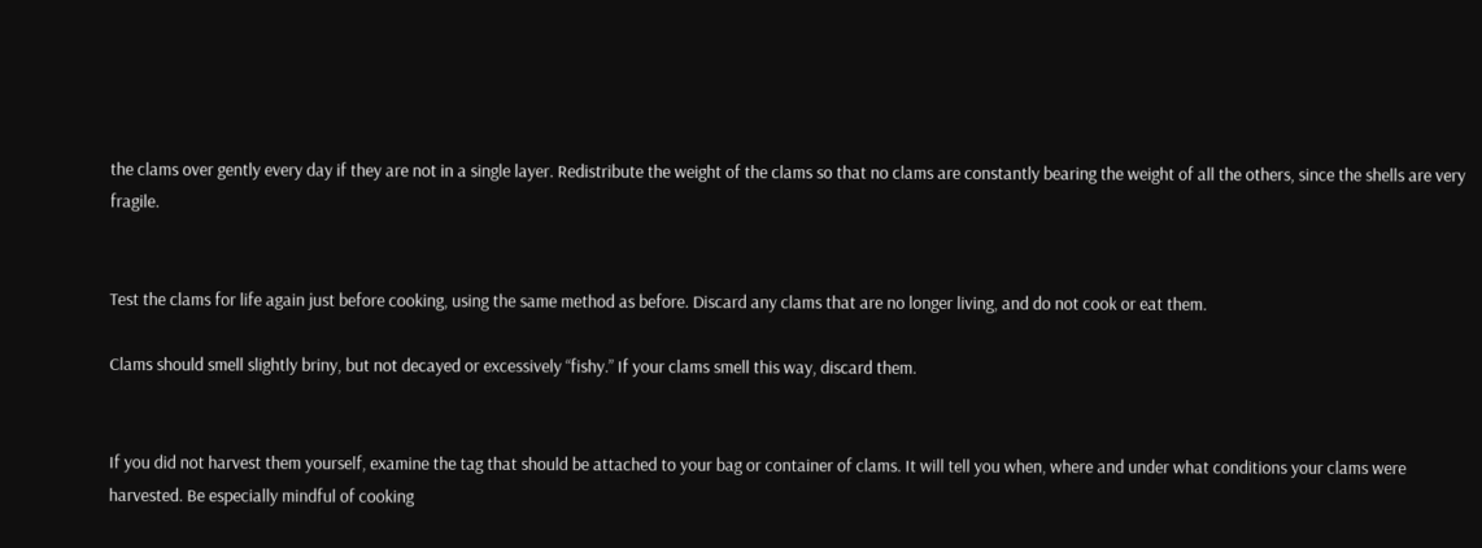the clams over gently every day if they are not in a single layer. Redistribute the weight of the clams so that no clams are constantly bearing the weight of all the others, since the shells are very fragile.


Test the clams for life again just before cooking, using the same method as before. Discard any clams that are no longer living, and do not cook or eat them.

Clams should smell slightly briny, but not decayed or excessively “fishy.” If your clams smell this way, discard them.


If you did not harvest them yourself, examine the tag that should be attached to your bag or container of clams. It will tell you when, where and under what conditions your clams were harvested. Be especially mindful of cooking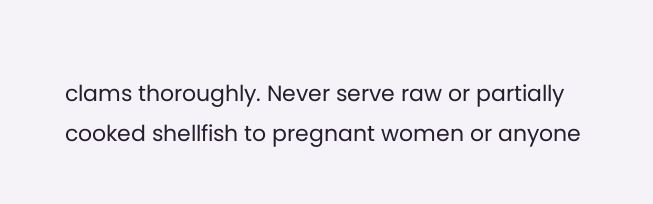clams thoroughly. Never serve raw or partially cooked shellfish to pregnant women or anyone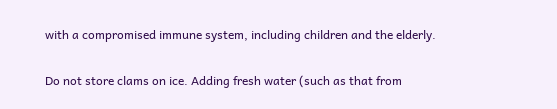with a compromised immune system, including children and the elderly.

Do not store clams on ice. Adding fresh water (such as that from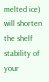melted ice) will shorten the shelf stability of your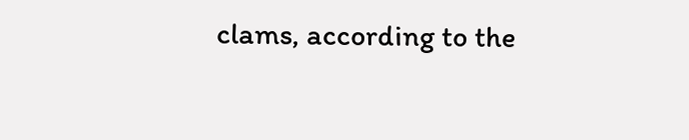clams, according to the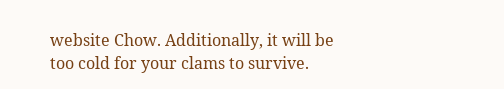website Chow. Additionally, it will be too cold for your clams to survive.